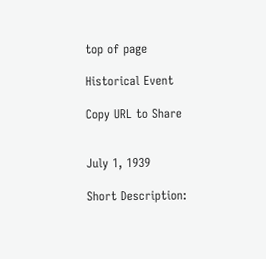top of page

Historical Event

Copy URL to Share


July 1, 1939

Short Description: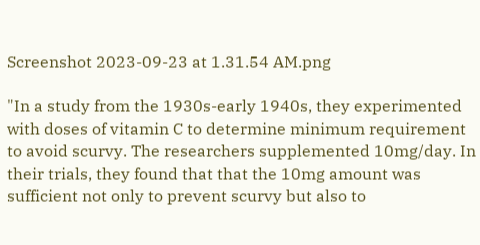Screenshot 2023-09-23 at 1.31.54 AM.png

"In a study from the 1930s-early 1940s, they experimented with doses of vitamin C to determine minimum requirement to avoid scurvy. The researchers supplemented 10mg/day. In their trials, they found that that the 10mg amount was sufficient not only to prevent scurvy but also to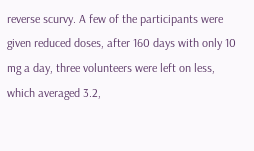reverse scurvy. A few of the participants were given reduced doses, after 160 days with only 10 mg a day, three volunteers were left on less, which averaged 3.2,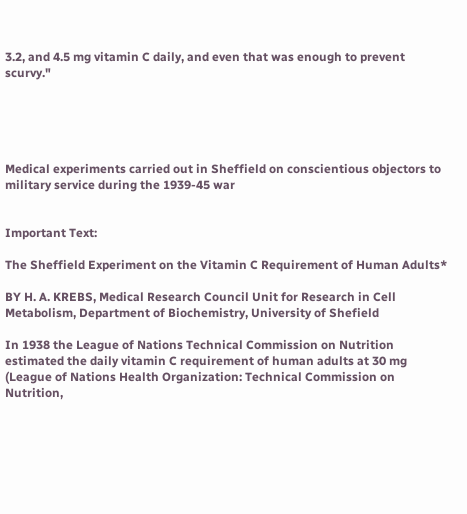3.2, and 4.5 mg vitamin C daily, and even that was enough to prevent scurvy."





Medical experiments carried out in Sheffield on conscientious objectors to military service during the 1939-45 war


Important Text:

The Sheffield Experiment on the Vitamin C Requirement of Human Adults*

BY H. A. KREBS, Medical Research Council Unit for Research in Cell Metabolism, Department of Biochemistry, University of Shefield

In 1938 the League of Nations Technical Commission on Nutrition estimated the daily vitamin C requirement of human adults at 30 mg (League of Nations Health Organization: Technical Commission on Nutrition,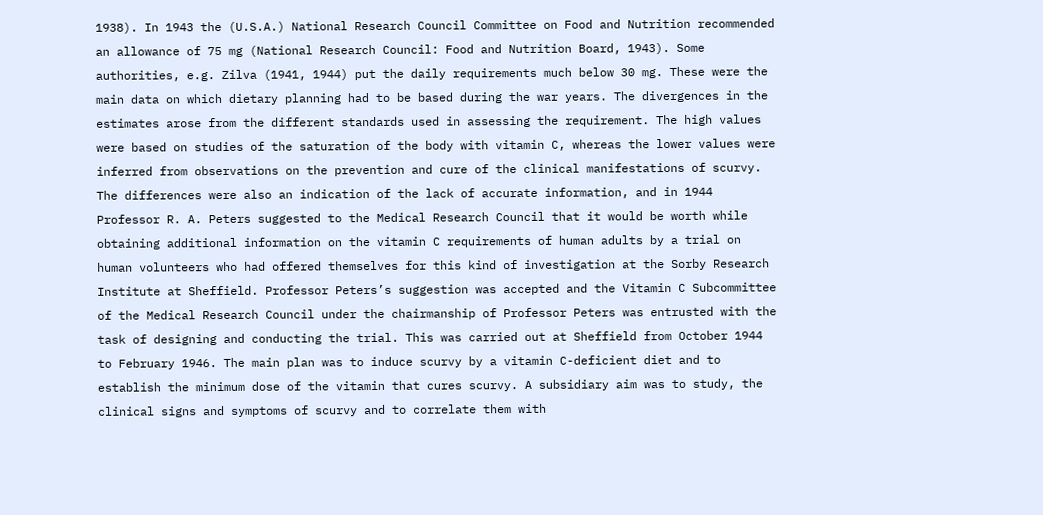1938). In 1943 the (U.S.A.) National Research Council Committee on Food and Nutrition recommended an allowance of 75 mg (National Research Council: Food and Nutrition Board, 1943). Some authorities, e.g. Zilva (1941, 1944) put the daily requirements much below 30 mg. These were the main data on which dietary planning had to be based during the war years. The divergences in the estimates arose from the different standards used in assessing the requirement. The high values were based on studies of the saturation of the body with vitamin C, whereas the lower values were inferred from observations on the prevention and cure of the clinical manifestations of scurvy. The differences were also an indication of the lack of accurate information, and in 1944 Professor R. A. Peters suggested to the Medical Research Council that it would be worth while obtaining additional information on the vitamin C requirements of human adults by a trial on human volunteers who had offered themselves for this kind of investigation at the Sorby Research Institute at Sheffield. Professor Peters’s suggestion was accepted and the Vitamin C Subcommittee of the Medical Research Council under the chairmanship of Professor Peters was entrusted with the task of designing and conducting the trial. This was carried out at Sheffield from October 1944 to February 1946. The main plan was to induce scurvy by a vitamin C-deficient diet and to establish the minimum dose of the vitamin that cures scurvy. A subsidiary aim was to study, the clinical signs and symptoms of scurvy and to correlate them with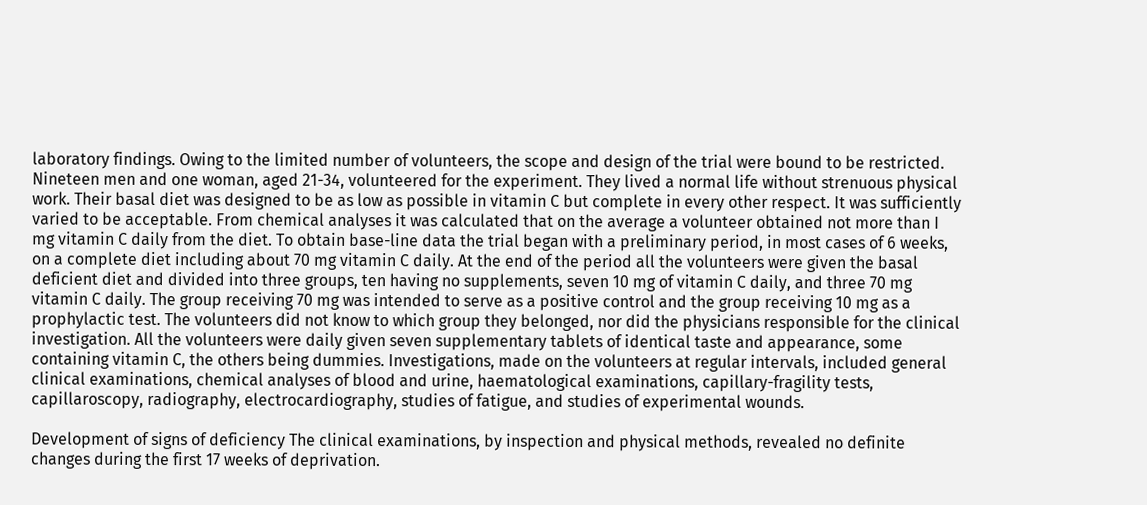laboratory findings. Owing to the limited number of volunteers, the scope and design of the trial were bound to be restricted. Nineteen men and one woman, aged 21-34, volunteered for the experiment. They lived a normal life without strenuous physical work. Their basal diet was designed to be as low as possible in vitamin C but complete in every other respect. It was sufficiently varied to be acceptable. From chemical analyses it was calculated that on the average a volunteer obtained not more than I mg vitamin C daily from the diet. To obtain base-line data the trial began with a preliminary period, in most cases of 6 weeks, on a complete diet including about 70 mg vitamin C daily. At the end of the period all the volunteers were given the basal deficient diet and divided into three groups, ten having no supplements, seven 10 mg of vitamin C daily, and three 70 mg vitamin C daily. The group receiving 70 mg was intended to serve as a positive control and the group receiving 10 mg as a prophylactic test. The volunteers did not know to which group they belonged, nor did the physicians responsible for the clinical investigation. All the volunteers were daily given seven supplementary tablets of identical taste and appearance, some containing vitamin C, the others being dummies. Investigations, made on the volunteers at regular intervals, included general clinical examinations, chemical analyses of blood and urine, haematological examinations, capillary-fragility tests, capillaroscopy, radiography, electrocardiography, studies of fatigue, and studies of experimental wounds.

Development of signs of deficiency The clinical examinations, by inspection and physical methods, revealed no definite changes during the first 17 weeks of deprivation.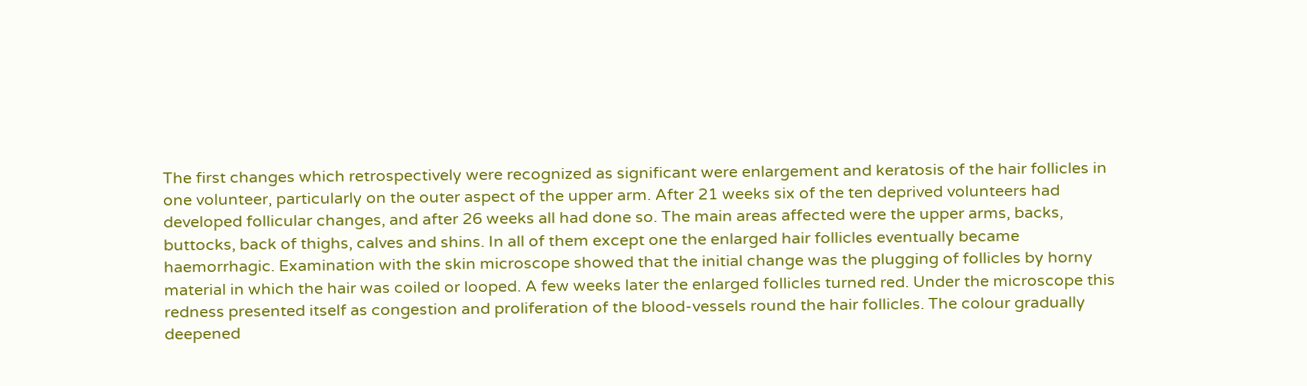The first changes which retrospectively were recognized as significant were enlargement and keratosis of the hair follicles in one volunteer, particularly on the outer aspect of the upper arm. After 21 weeks six of the ten deprived volunteers had developed follicular changes, and after 26 weeks all had done so. The main areas affected were the upper arms, backs, buttocks, back of thighs, calves and shins. In all of them except one the enlarged hair follicles eventually became haemorrhagic. Examination with the skin microscope showed that the initial change was the plugging of follicles by horny material in which the hair was coiled or looped. A few weeks later the enlarged follicles turned red. Under the microscope this redness presented itself as congestion and proliferation of the blood-vessels round the hair follicles. The colour gradually deepened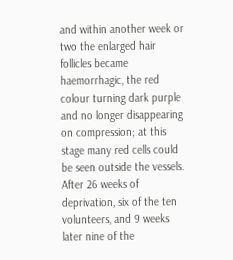and within another week or two the enlarged hair follicles became haemorrhagic, the red colour turning dark purple and no longer disappearing on compression; at this stage many red cells could be seen outside the vessels. After 26 weeks of deprivation, six of the ten volunteers, and 9 weeks later nine of the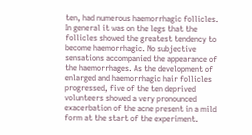ten, had numerous haemorrhagic follicles. In general it was on the legs that the follicles showed the greatest tendency to become haemorrhagic. No subjective sensations accompanied the appearance of the haemorrhages. As the development of enlarged and haemorrhagic hair follicles progressed, five of the ten deprived volunteers showed a very pronounced exacerbation of the acne present in a mild form at the start of the experiment.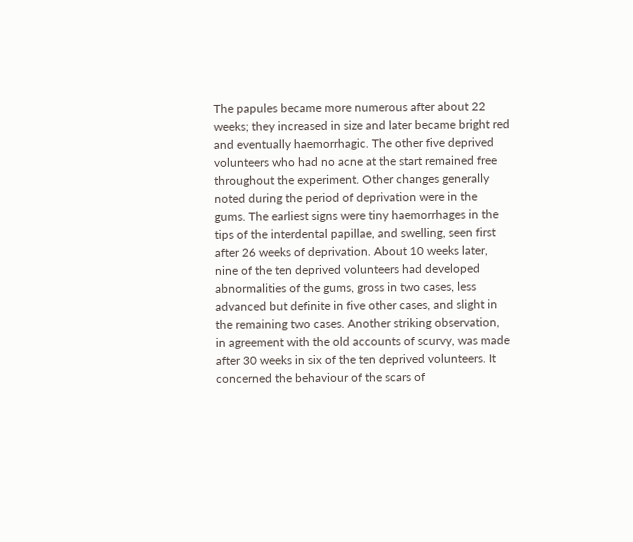The papules became more numerous after about 22 weeks; they increased in size and later became bright red and eventually haemorrhagic. The other five deprived volunteers who had no acne at the start remained free throughout the experiment. Other changes generally noted during the period of deprivation were in the gums. The earliest signs were tiny haemorrhages in the tips of the interdental papillae, and swelling, seen first after 26 weeks of deprivation. About 10 weeks later, nine of the ten deprived volunteers had developed abnormalities of the gums, gross in two cases, less advanced but definite in five other cases, and slight in the remaining two cases. Another striking observation, in agreement with the old accounts of scurvy, was made after 30 weeks in six of the ten deprived volunteers. It concerned the behaviour of the scars of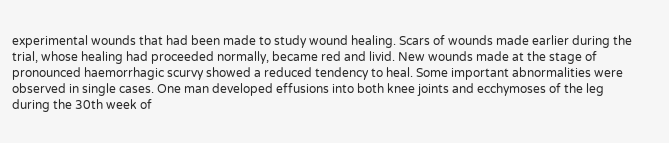experimental wounds that had been made to study wound healing. Scars of wounds made earlier during the trial, whose healing had proceeded normally, became red and livid. New wounds made at the stage of pronounced haemorrhagic scurvy showed a reduced tendency to heal. Some important abnormalities were observed in single cases. One man developed effusions into both knee joints and ecchymoses of the leg during the 30th week of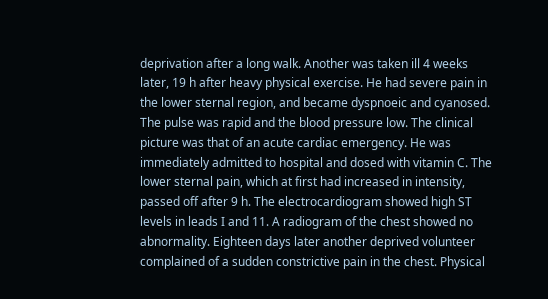deprivation after a long walk. Another was taken ill 4 weeks later, 19 h after heavy physical exercise. He had severe pain in the lower sternal region, and became dyspnoeic and cyanosed. The pulse was rapid and the blood pressure low. The clinical picture was that of an acute cardiac emergency. He was immediately admitted to hospital and dosed with vitamin C. The lower sternal pain, which at first had increased in intensity, passed off after 9 h. The electrocardiogram showed high ST levels in leads I and 11. A radiogram of the chest showed no abnormality. Eighteen days later another deprived volunteer complained of a sudden constrictive pain in the chest. Physical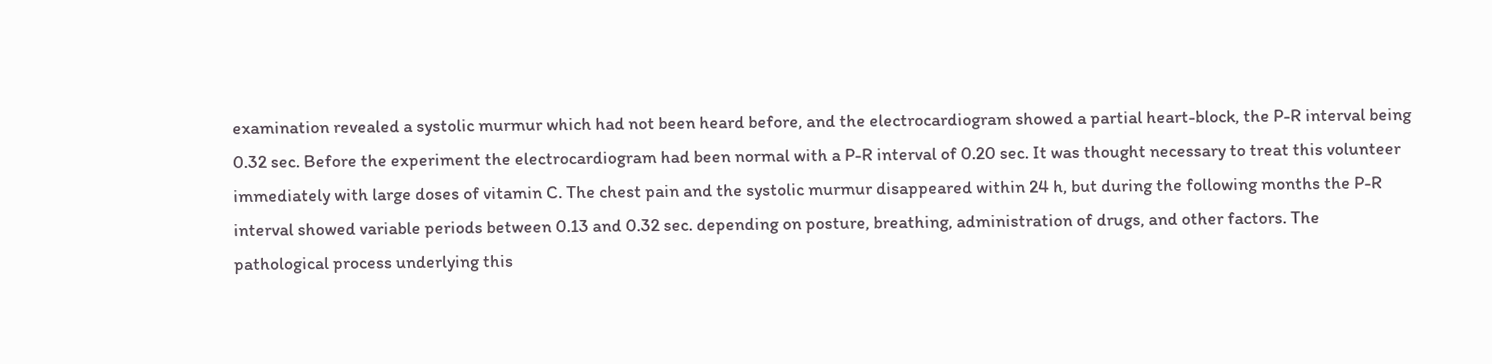examination revealed a systolic murmur which had not been heard before, and the electrocardiogram showed a partial heart-block, the P-R interval being 0.32 sec. Before the experiment the electrocardiogram had been normal with a P-R interval of 0.20 sec. It was thought necessary to treat this volunteer immediately with large doses of vitamin C. The chest pain and the systolic murmur disappeared within 24 h, but during the following months the P-R interval showed variable periods between 0.13 and 0.32 sec. depending on posture, breathing, administration of drugs, and other factors. The pathological process underlying this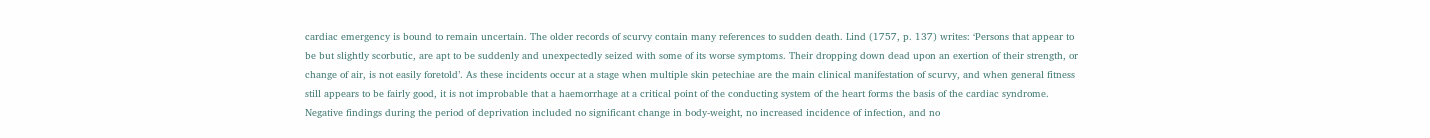cardiac emergency is bound to remain uncertain. The older records of scurvy contain many references to sudden death. Lind (1757, p. 137) writes: ‘Persons that appear to be but slightly scorbutic, are apt to be suddenly and unexpectedly seized with some of its worse symptoms. Their dropping down dead upon an exertion of their strength, or change of air, is not easily foretold’. As these incidents occur at a stage when multiple skin petechiae are the main clinical manifestation of scurvy, and when general fitness still appears to be fairly good, it is not improbable that a haemorrhage at a critical point of the conducting system of the heart forms the basis of the cardiac syndrome. Negative findings during the period of deprivation included no significant change in body-weight, no increased incidence of infection, and no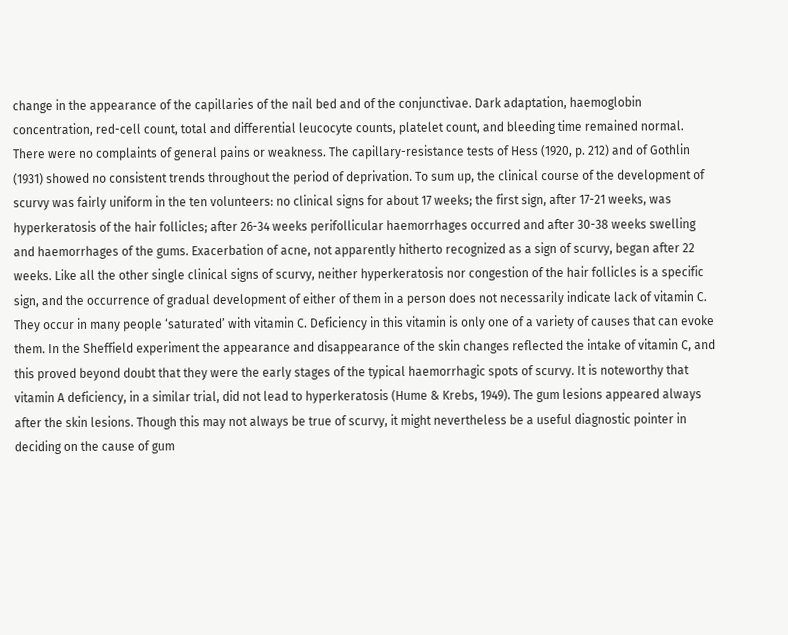change in the appearance of the capillaries of the nail bed and of the conjunctivae. Dark adaptation, haemoglobin concentration, red-cell count, total and differential leucocyte counts, platelet count, and bleeding time remained normal. There were no complaints of general pains or weakness. The capillary-resistance tests of Hess (1920, p. 212) and of Gothlin (1931) showed no consistent trends throughout the period of deprivation. To sum up, the clinical course of the development of scurvy was fairly uniform in the ten volunteers: no clinical signs for about 17 weeks; the first sign, after 17-21 weeks, was hyperkeratosis of the hair follicles; after 26-34 weeks perifollicular haemorrhages occurred and after 30-38 weeks swelling and haemorrhages of the gums. Exacerbation of acne, not apparently hitherto recognized as a sign of scurvy, began after 22 weeks. Like all the other single clinical signs of scurvy, neither hyperkeratosis nor congestion of the hair follicles is a specific sign, and the occurrence of gradual development of either of them in a person does not necessarily indicate lack of vitamin C. They occur in many people ‘saturated’ with vitamin C. Deficiency in this vitamin is only one of a variety of causes that can evoke them. In the Sheffield experiment the appearance and disappearance of the skin changes reflected the intake of vitamin C, and this proved beyond doubt that they were the early stages of the typical haemorrhagic spots of scurvy. It is noteworthy that vitamin A deficiency, in a similar trial, did not lead to hyperkeratosis (Hume & Krebs, 1949). The gum lesions appeared always after the skin lesions. Though this may not always be true of scurvy, it might nevertheless be a useful diagnostic pointer in deciding on the cause of gum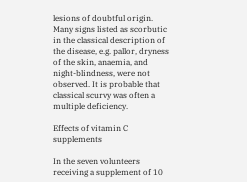lesions of doubtful origin. Many signs listed as scorbutic in the classical description of the disease, e.g. pallor, dryness of the skin, anaemia, and night-blindness, were not observed. It is probable that classical scurvy was often a multiple deficiency.

Effects of vitamin C supplements

In the seven volunteers receiving a supplement of 10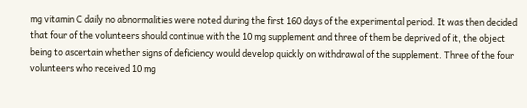mg vitamin C daily no abnormalities were noted during the first 160 days of the experimental period. It was then decided that four of the volunteers should continue with the 10 mg supplement and three of them be deprived of it, the object being to ascertain whether signs of deficiency would develop quickly on withdrawal of the supplement. Three of the four volunteers who received 10 mg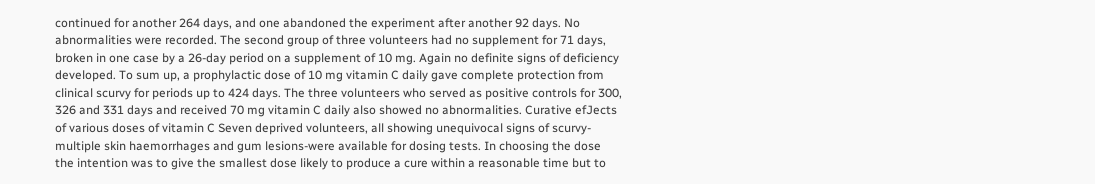continued for another 264 days, and one abandoned the experiment after another 92 days. No abnormalities were recorded. The second group of three volunteers had no supplement for 71 days, broken in one case by a 26-day period on a supplement of 10 mg. Again no definite signs of deficiency developed. To sum up, a prophylactic dose of 10 mg vitamin C daily gave complete protection from clinical scurvy for periods up to 424 days. The three volunteers who served as positive controls for 300, 326 and 331 days and received 70 mg vitamin C daily also showed no abnormalities. Curative efJects of various doses of vitamin C Seven deprived volunteers, all showing unequivocal signs of scurvy-multiple skin haemorrhages and gum lesions-were available for dosing tests. In choosing the dose the intention was to give the smallest dose likely to produce a cure within a reasonable time but to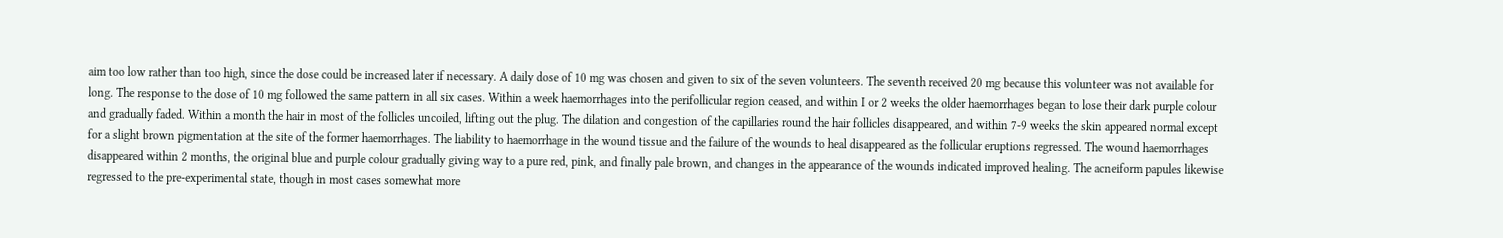aim too low rather than too high, since the dose could be increased later if necessary. A daily dose of 10 mg was chosen and given to six of the seven volunteers. The seventh received 20 mg because this volunteer was not available for long. The response to the dose of 10 mg followed the same pattern in all six cases. Within a week haemorrhages into the perifollicular region ceased, and within I or 2 weeks the older haemorrhages began to lose their dark purple colour and gradually faded. Within a month the hair in most of the follicles uncoiled, lifting out the plug. The dilation and congestion of the capillaries round the hair follicles disappeared, and within 7-9 weeks the skin appeared normal except for a slight brown pigmentation at the site of the former haemorrhages. The liability to haemorrhage in the wound tissue and the failure of the wounds to heal disappeared as the follicular eruptions regressed. The wound haemorrhages disappeared within 2 months, the original blue and purple colour gradually giving way to a pure red, pink, and finally pale brown, and changes in the appearance of the wounds indicated improved healing. The acneiform papules likewise regressed to the pre-experimental state, though in most cases somewhat more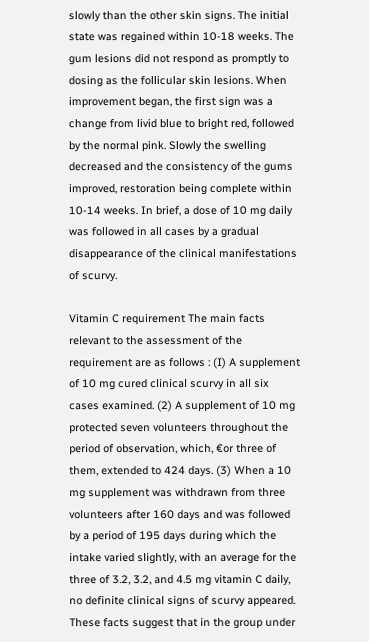slowly than the other skin signs. The initial state was regained within 10-18 weeks. The gum lesions did not respond as promptly to dosing as the follicular skin lesions. When improvement began, the first sign was a change from livid blue to bright red, followed by the normal pink. Slowly the swelling decreased and the consistency of the gums improved, restoration being complete within 10-14 weeks. In brief, a dose of 10 mg daily was followed in all cases by a gradual disappearance of the clinical manifestations of scurvy.

Vitamin C requirement The main facts relevant to the assessment of the requirement are as follows : (I) A supplement of 10 mg cured clinical scurvy in all six cases examined. (2) A supplement of 10 mg protected seven volunteers throughout the period of observation, which, €or three of them, extended to 424 days. (3) When a 10 mg supplement was withdrawn from three volunteers after 160 days and was followed by a period of 195 days during which the intake varied slightly, with an average for the three of 3.2, 3.2, and 4.5 mg vitamin C daily, no definite clinical signs of scurvy appeared. These facts suggest that in the group under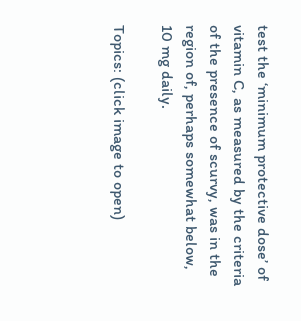test the ‘minimum protective dose’ of vitamin C, as measured by the criteria of the presence of scurvy, was in the region of, perhaps somewhat below, 10 mg daily.

Topics: (click image to open)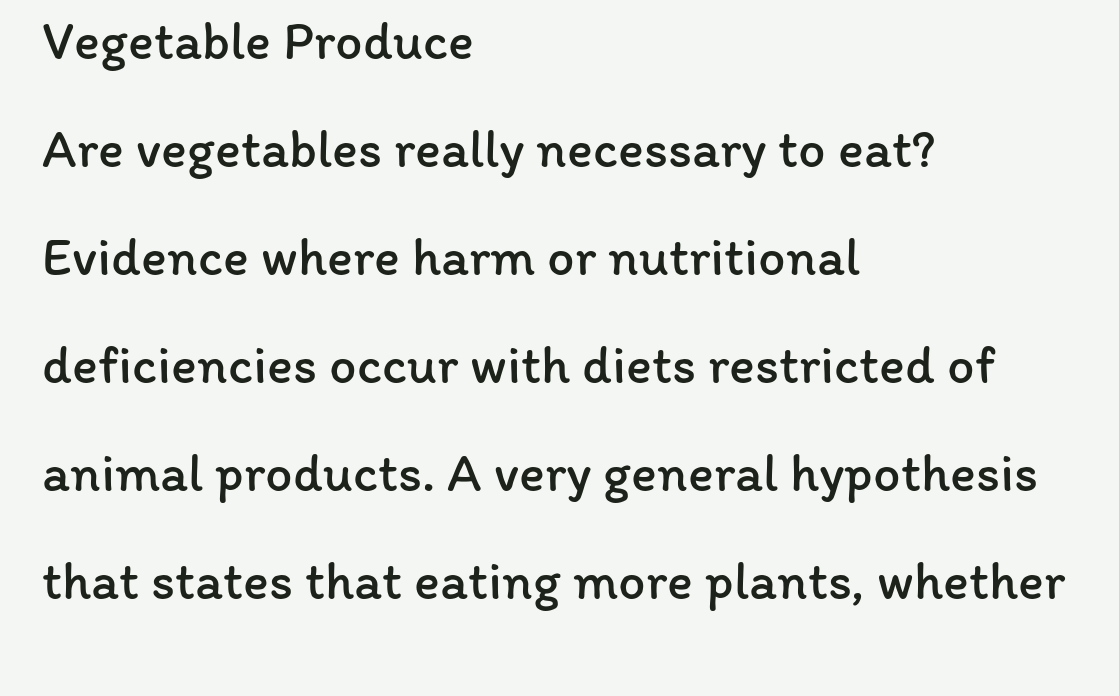Vegetable Produce
Are vegetables really necessary to eat?
Evidence where harm or nutritional deficiencies occur with diets restricted of animal products. A very general hypothesis that states that eating more plants, whether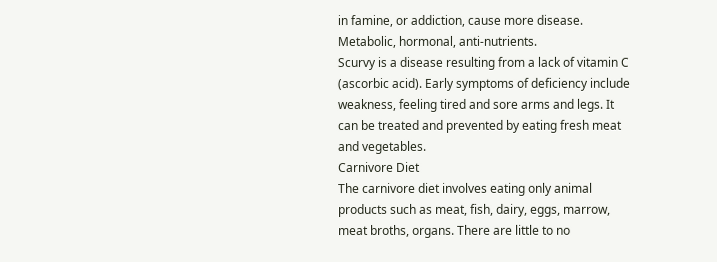in famine, or addiction, cause more disease. Metabolic, hormonal, anti-nutrients.
Scurvy is a disease resulting from a lack of vitamin C (ascorbic acid). Early symptoms of deficiency include weakness, feeling tired and sore arms and legs. It can be treated and prevented by eating fresh meat and vegetables.
Carnivore Diet
The carnivore diet involves eating only animal products such as meat, fish, dairy, eggs, marrow, meat broths, organs. There are little to no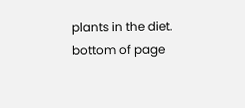plants in the diet.
bottom of page